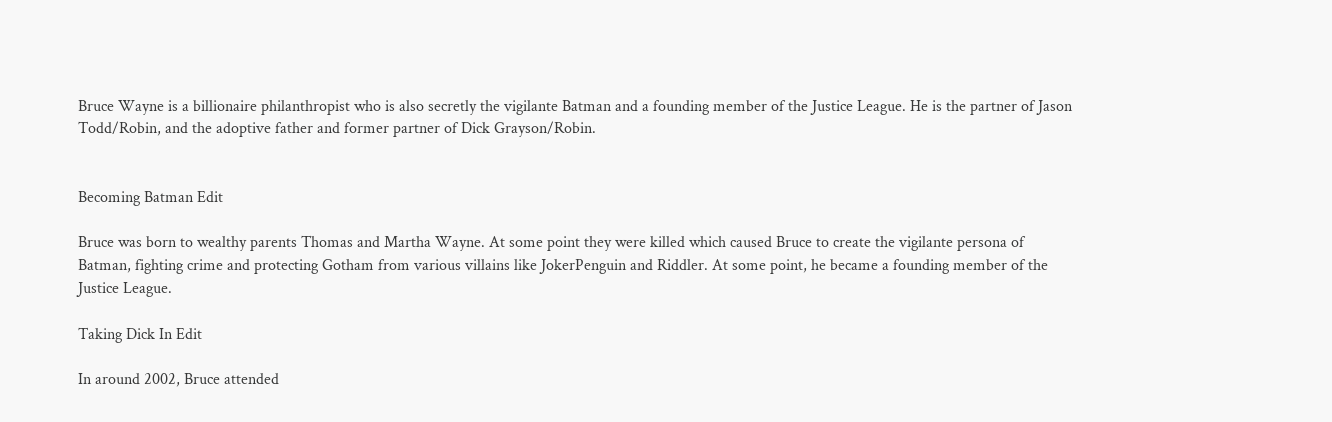Bruce Wayne is a billionaire philanthropist who is also secretly the vigilante Batman and a founding member of the Justice League. He is the partner of Jason Todd/Robin, and the adoptive father and former partner of Dick Grayson/Robin.


Becoming Batman Edit

Bruce was born to wealthy parents Thomas and Martha Wayne. At some point they were killed which caused Bruce to create the vigilante persona of Batman, fighting crime and protecting Gotham from various villains like JokerPenguin and Riddler. At some point, he became a founding member of the Justice League.

Taking Dick In Edit

In around 2002, Bruce attended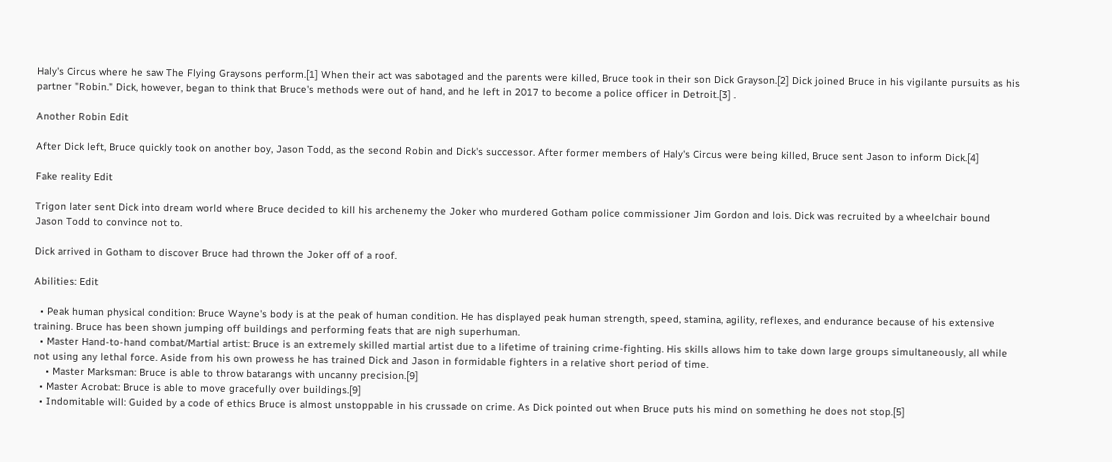Haly's Circus where he saw The Flying Graysons perform.[1] When their act was sabotaged and the parents were killed, Bruce took in their son Dick Grayson.[2] Dick joined Bruce in his vigilante pursuits as his partner "Robin." Dick, however, began to think that Bruce's methods were out of hand, and he left in 2017 to become a police officer in Detroit.[3] .

Another Robin Edit

After Dick left, Bruce quickly took on another boy, Jason Todd, as the second Robin and Dick's successor. After former members of Haly's Circus were being killed, Bruce sent Jason to inform Dick.[4]

Fake reality Edit

Trigon later sent Dick into dream world where Bruce decided to kill his archenemy the Joker who murdered Gotham police commissioner Jim Gordon and lois. Dick was recruited by a wheelchair bound Jason Todd to convince not to.

Dick arrived in Gotham to discover Bruce had thrown the Joker off of a roof.

Abilities: Edit

  • Peak human physical condition: Bruce Wayne's body is at the peak of human condition. He has displayed peak human strength, speed, stamina, agility, reflexes, and endurance because of his extensive training. Bruce has been shown jumping off buildings and performing feats that are nigh superhuman.
  • Master Hand-to-hand combat/Martial artist: Bruce is an extremely skilled martial artist due to a lifetime of training crime-fighting. His skills allows him to take down large groups simultaneously, all while not using any lethal force. Aside from his own prowess he has trained Dick and Jason in formidable fighters in a relative short period of time.
    • Master Marksman: Bruce is able to throw batarangs with uncanny precision.[9]
  • Master Acrobat: Bruce is able to move gracefully over buildings.[9]
  • Indomitable will: Guided by a code of ethics Bruce is almost unstoppable in his crussade on crime. As Dick pointed out when Bruce puts his mind on something he does not stop.[5]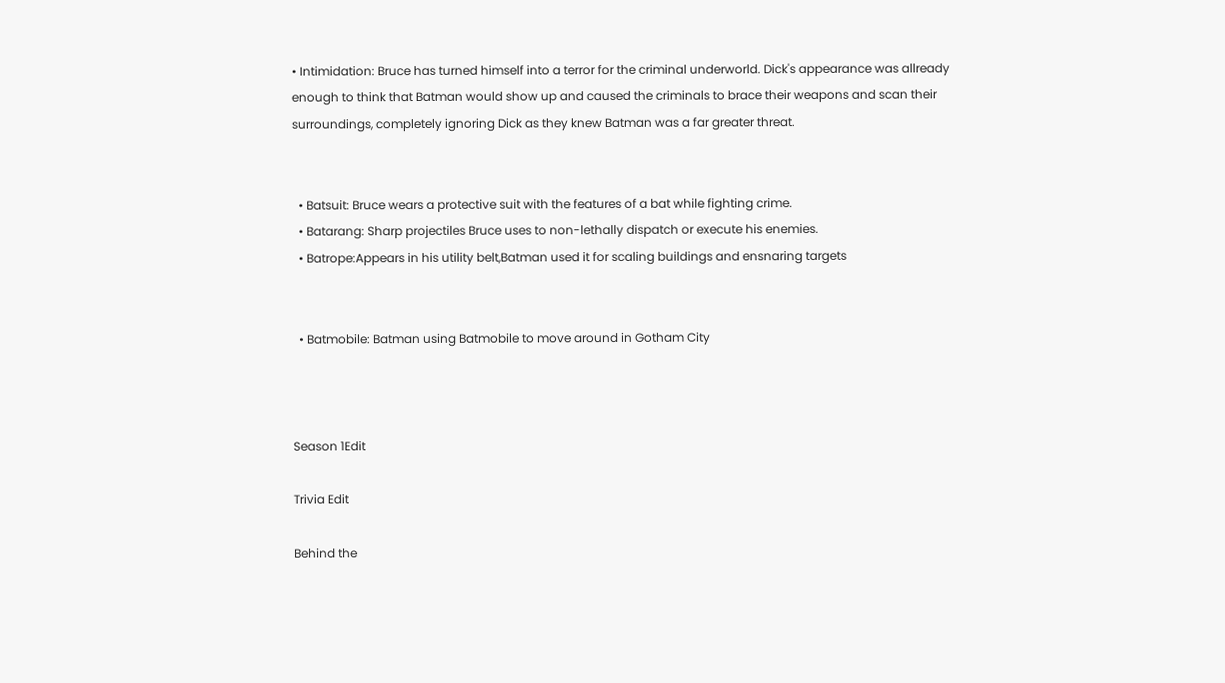• Intimidation: Bruce has turned himself into a terror for the criminal underworld. Dick's appearance was allready enough to think that Batman would show up and caused the criminals to brace their weapons and scan their surroundings, completely ignoring Dick as they knew Batman was a far greater threat.


  • Batsuit: Bruce wears a protective suit with the features of a bat while fighting crime.
  • Batarang: Sharp projectiles Bruce uses to non-lethally dispatch or execute his enemies.
  • Batrope:Appears in his utility belt,Batman used it for scaling buildings and ensnaring targets


  • Batmobile: Batman using Batmobile to move around in Gotham City



Season 1Edit

Trivia Edit

Behind the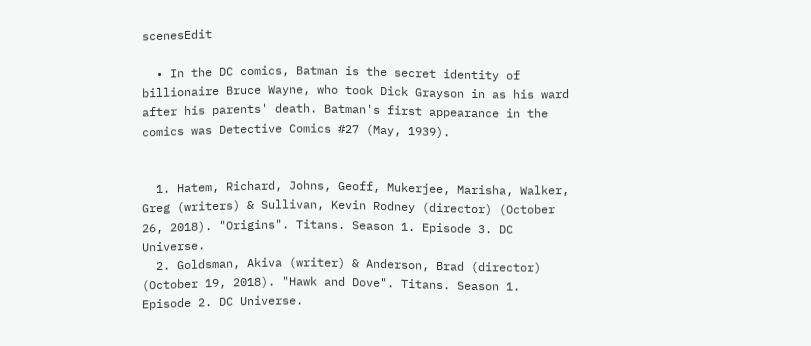scenesEdit

  • In the DC comics, Batman is the secret identity of billionaire Bruce Wayne, who took Dick Grayson in as his ward after his parents' death. Batman's first appearance in the comics was Detective Comics #27 (May, 1939).


  1. Hatem, Richard, Johns, Geoff, Mukerjee, Marisha, Walker, Greg (writers) & Sullivan, Kevin Rodney (director) (October 26, 2018). "Origins". Titans. Season 1. Episode 3. DC Universe.
  2. Goldsman, Akiva (writer) & Anderson, Brad (director) (October 19, 2018). "Hawk and Dove". Titans. Season 1. Episode 2. DC Universe.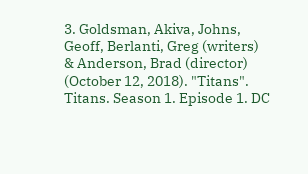3. Goldsman, Akiva, Johns, Geoff, Berlanti, Greg (writers) & Anderson, Brad (director) (October 12, 2018). "Titans". Titans. Season 1. Episode 1. DC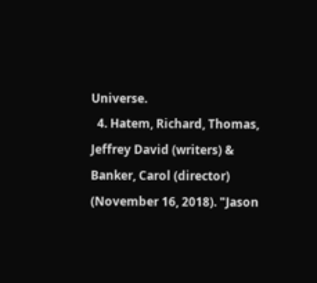Universe.
  4. Hatem, Richard, Thomas, Jeffrey David (writers) & Banker, Carol (director) (November 16, 2018). "Jason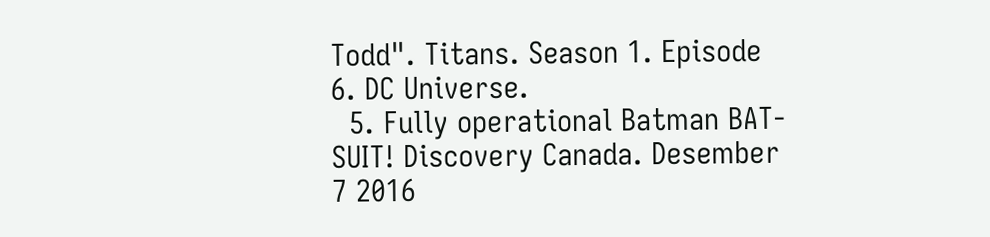Todd". Titans. Season 1. Episode 6. DC Universe.
  5. Fully operational Batman BAT-SUIT! Discovery Canada. Desember 7 2016